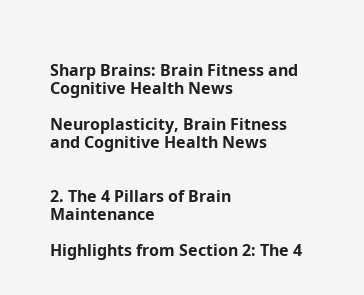Sharp Brains: Brain Fitness and Cognitive Health News

Neuroplasticity, Brain Fitness and Cognitive Health News


2. The 4 Pillars of Brain Maintenance

Highlights from Section 2: The 4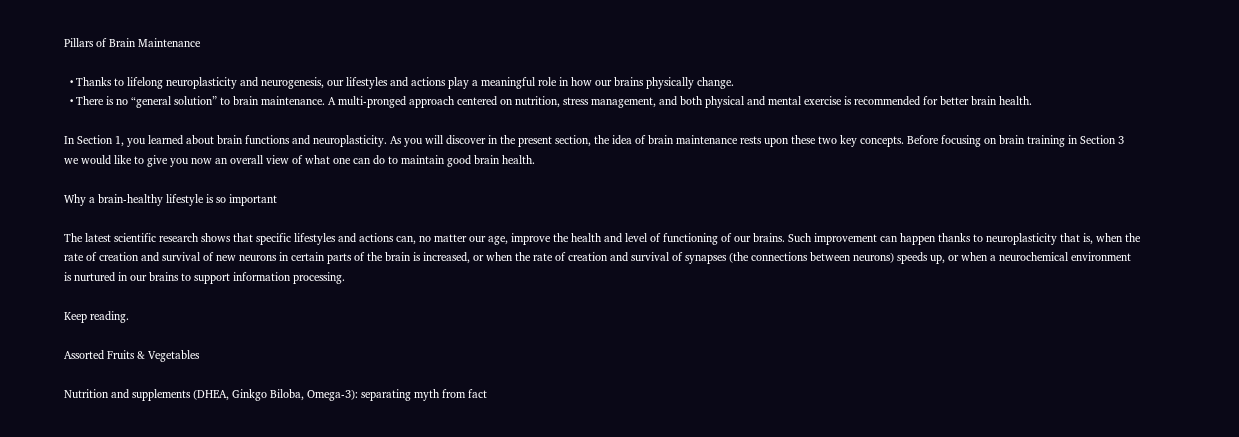Pillars of Brain Maintenance

  • Thanks to lifelong neuroplasticity and neurogenesis, our lifestyles and actions play a meaningful role in how our brains physically change.
  • There is no “general solution” to brain maintenance. A multi-pronged approach centered on nutrition, stress management, and both physical and mental exercise is recommended for better brain health.

In Section 1, you learned about brain functions and neuroplasticity. As you will discover in the present section, the idea of brain maintenance rests upon these two key concepts. Before focusing on brain training in Section 3 we would like to give you now an overall view of what one can do to maintain good brain health.

Why a brain-healthy lifestyle is so important

The latest scientific research shows that specific lifestyles and actions can, no matter our age, improve the health and level of functioning of our brains. Such improvement can happen thanks to neuroplasticity that is, when the rate of creation and survival of new neurons in certain parts of the brain is increased, or when the rate of creation and survival of synapses (the connections between neurons) speeds up, or when a neurochemical environment is nurtured in our brains to support information processing.

Keep reading.

Assorted Fruits & Vegetables

Nutrition and supplements (DHEA, Ginkgo Biloba, Omega-3): separating myth from fact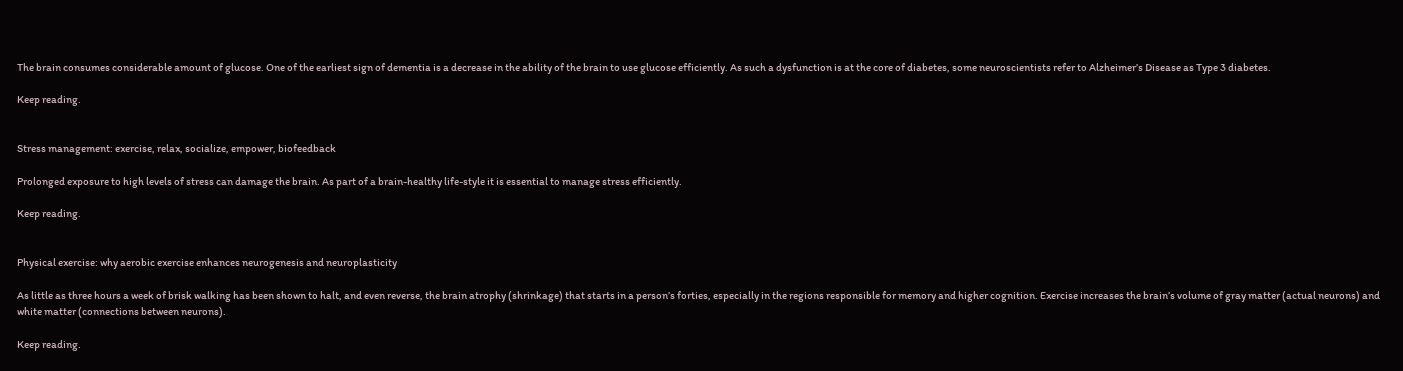The brain consumes considerable amount of glucose. One of the earliest sign of dementia is a decrease in the ability of the brain to use glucose efficiently. As such a dysfunction is at the core of diabetes, some neuroscientists refer to Alzheimer’s Disease as Type 3 diabetes.

Keep reading.


Stress management: exercise, relax, socialize, empower, biofeedback

Prolonged exposure to high levels of stress can damage the brain. As part of a brain-healthy life-style it is essential to manage stress efficiently.

Keep reading.


Physical exercise: why aerobic exercise enhances neurogenesis and neuroplasticity

As little as three hours a week of brisk walking has been shown to halt, and even reverse, the brain atrophy (shrinkage) that starts in a person’s forties, especially in the regions responsible for memory and higher cognition. Exercise increases the brain’s volume of gray matter (actual neurons) and white matter (connections between neurons).

Keep reading.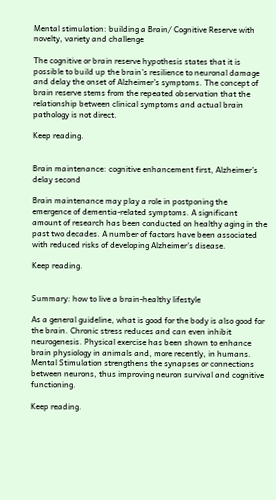Mental stimulation: building a Brain/ Cognitive Reserve with novelty, variety and challenge

The cognitive or brain reserve hypothesis states that it is possible to build up the brain’s resilience to neuronal damage and delay the onset of Alzheimer’s symptoms. The concept of brain reserve stems from the repeated observation that the relationship between clinical symptoms and actual brain pathology is not direct.

Keep reading.


Brain maintenance: cognitive enhancement first, Alzheimer’s delay second

Brain maintenance may play a role in postponing the emergence of dementia-related symptoms. A significant amount of research has been conducted on healthy aging in the past two decades. A number of factors have been associated with reduced risks of developing Alzheimer’s disease.

Keep reading.


Summary: how to live a brain-healthy lifestyle

As a general guideline, what is good for the body is also good for the brain. Chronic stress reduces and can even inhibit neurogenesis. Physical exercise has been shown to enhance brain physiology in animals and, more recently, in humans. Mental Stimulation strengthens the synapses or connections between neurons, thus improving neuron survival and cognitive functioning.

Keep reading.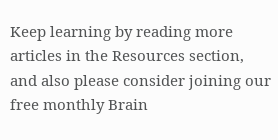Keep learning by reading more articles in the Resources section, and also please consider joining our free monthly Brain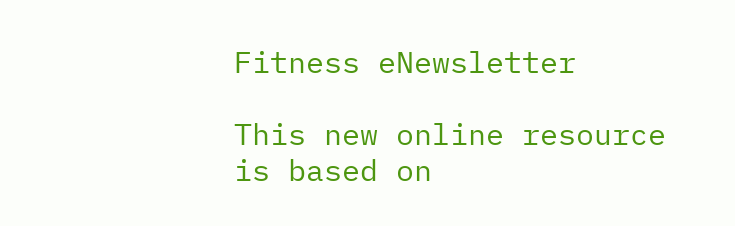Fitness eNewsletter

This new online resource is based on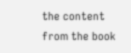the content from the book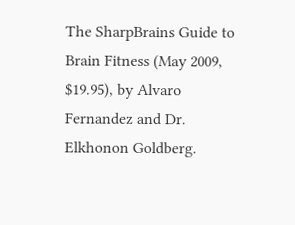The SharpBrains Guide to Brain Fitness (May 2009, $19.95), by Alvaro Fernandez and Dr. Elkhonon Goldberg.